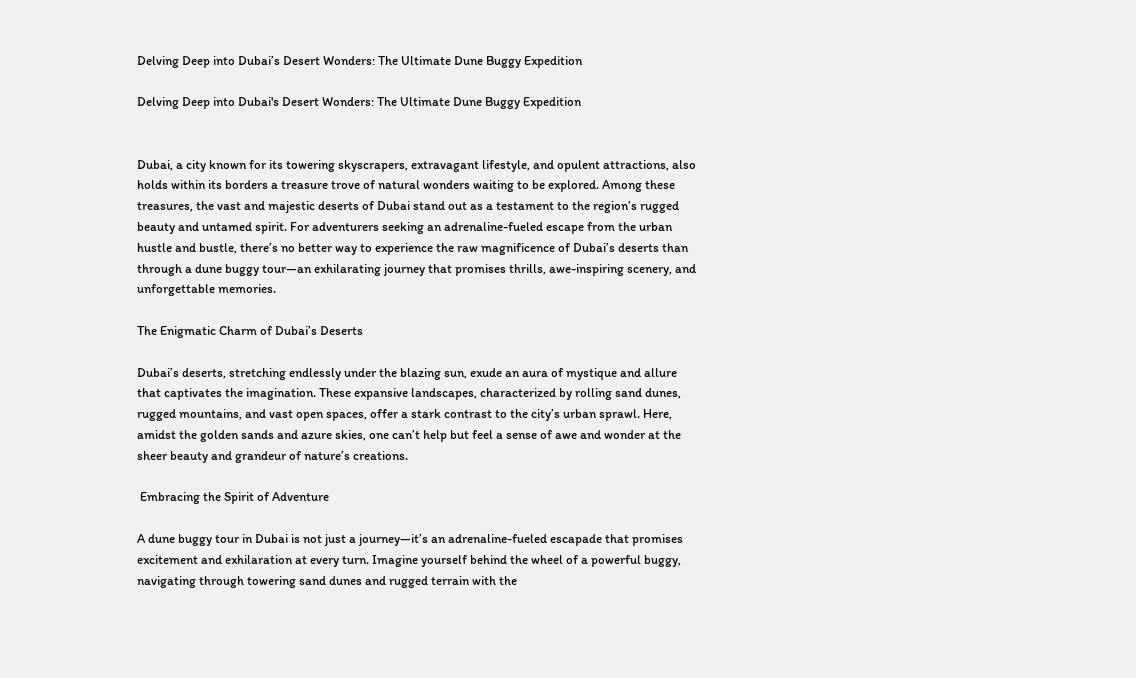Delving Deep into Dubai’s Desert Wonders: The Ultimate Dune Buggy Expedition

Delving Deep into Dubai's Desert Wonders: The Ultimate Dune Buggy Expedition


Dubai, a city known for its towering skyscrapers, extravagant lifestyle, and opulent attractions, also holds within its borders a treasure trove of natural wonders waiting to be explored. Among these treasures, the vast and majestic deserts of Dubai stand out as a testament to the region’s rugged beauty and untamed spirit. For adventurers seeking an adrenaline-fueled escape from the urban hustle and bustle, there’s no better way to experience the raw magnificence of Dubai’s deserts than through a dune buggy tour—an exhilarating journey that promises thrills, awe-inspiring scenery, and unforgettable memories.

The Enigmatic Charm of Dubai’s Deserts

Dubai’s deserts, stretching endlessly under the blazing sun, exude an aura of mystique and allure that captivates the imagination. These expansive landscapes, characterized by rolling sand dunes, rugged mountains, and vast open spaces, offer a stark contrast to the city’s urban sprawl. Here, amidst the golden sands and azure skies, one can’t help but feel a sense of awe and wonder at the sheer beauty and grandeur of nature’s creations.

 Embracing the Spirit of Adventure

A dune buggy tour in Dubai is not just a journey—it’s an adrenaline-fueled escapade that promises excitement and exhilaration at every turn. Imagine yourself behind the wheel of a powerful buggy, navigating through towering sand dunes and rugged terrain with the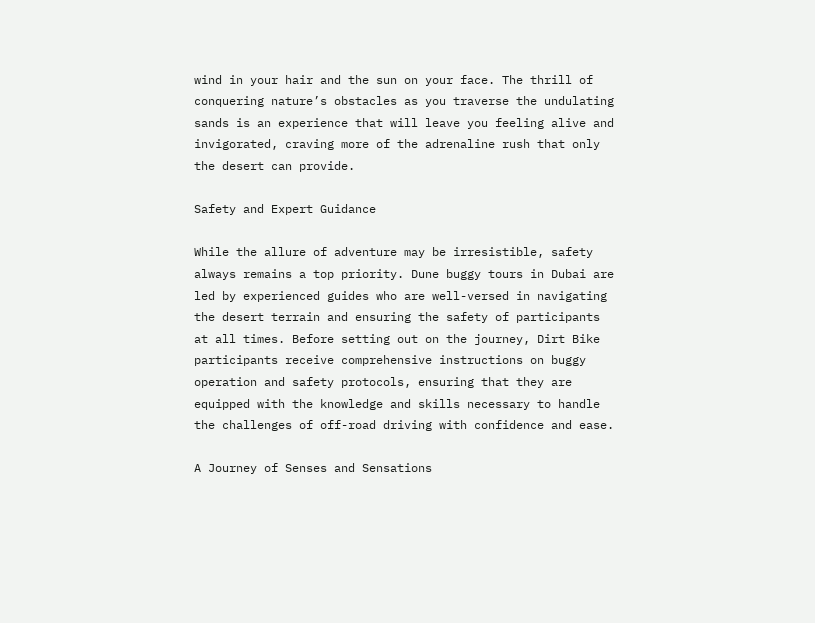wind in your hair and the sun on your face. The thrill of conquering nature’s obstacles as you traverse the undulating sands is an experience that will leave you feeling alive and invigorated, craving more of the adrenaline rush that only the desert can provide.

Safety and Expert Guidance

While the allure of adventure may be irresistible, safety always remains a top priority. Dune buggy tours in Dubai are led by experienced guides who are well-versed in navigating the desert terrain and ensuring the safety of participants at all times. Before setting out on the journey, Dirt Bike participants receive comprehensive instructions on buggy operation and safety protocols, ensuring that they are equipped with the knowledge and skills necessary to handle the challenges of off-road driving with confidence and ease.

A Journey of Senses and Sensations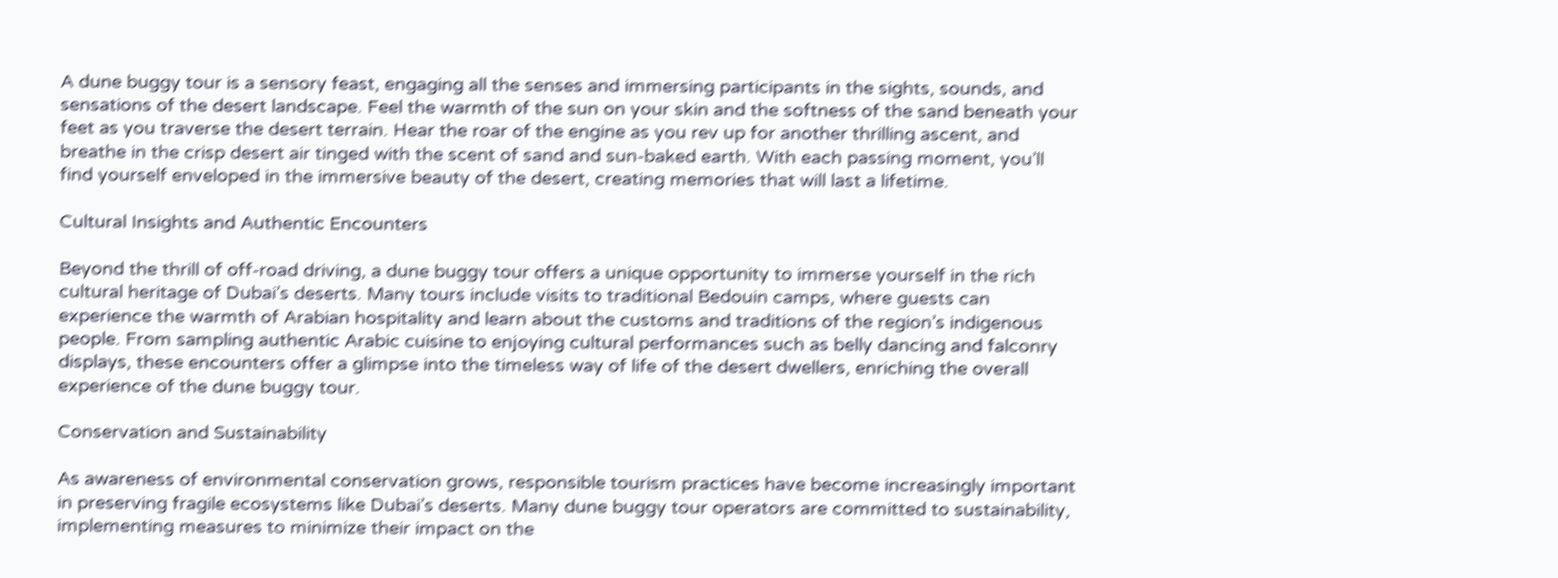A dune buggy tour is a sensory feast, engaging all the senses and immersing participants in the sights, sounds, and sensations of the desert landscape. Feel the warmth of the sun on your skin and the softness of the sand beneath your feet as you traverse the desert terrain. Hear the roar of the engine as you rev up for another thrilling ascent, and breathe in the crisp desert air tinged with the scent of sand and sun-baked earth. With each passing moment, you’ll find yourself enveloped in the immersive beauty of the desert, creating memories that will last a lifetime.

Cultural Insights and Authentic Encounters

Beyond the thrill of off-road driving, a dune buggy tour offers a unique opportunity to immerse yourself in the rich cultural heritage of Dubai’s deserts. Many tours include visits to traditional Bedouin camps, where guests can experience the warmth of Arabian hospitality and learn about the customs and traditions of the region’s indigenous people. From sampling authentic Arabic cuisine to enjoying cultural performances such as belly dancing and falconry displays, these encounters offer a glimpse into the timeless way of life of the desert dwellers, enriching the overall experience of the dune buggy tour.

Conservation and Sustainability

As awareness of environmental conservation grows, responsible tourism practices have become increasingly important in preserving fragile ecosystems like Dubai’s deserts. Many dune buggy tour operators are committed to sustainability, implementing measures to minimize their impact on the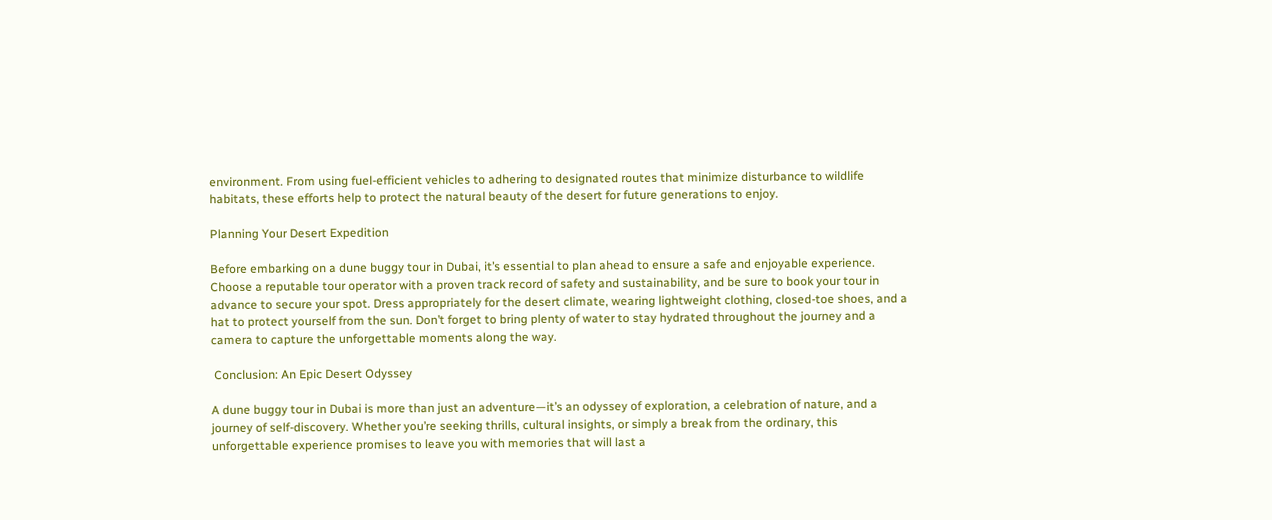environment. From using fuel-efficient vehicles to adhering to designated routes that minimize disturbance to wildlife habitats, these efforts help to protect the natural beauty of the desert for future generations to enjoy.

Planning Your Desert Expedition

Before embarking on a dune buggy tour in Dubai, it’s essential to plan ahead to ensure a safe and enjoyable experience. Choose a reputable tour operator with a proven track record of safety and sustainability, and be sure to book your tour in advance to secure your spot. Dress appropriately for the desert climate, wearing lightweight clothing, closed-toe shoes, and a hat to protect yourself from the sun. Don’t forget to bring plenty of water to stay hydrated throughout the journey and a camera to capture the unforgettable moments along the way.

 Conclusion: An Epic Desert Odyssey

A dune buggy tour in Dubai is more than just an adventure—it’s an odyssey of exploration, a celebration of nature, and a journey of self-discovery. Whether you’re seeking thrills, cultural insights, or simply a break from the ordinary, this unforgettable experience promises to leave you with memories that will last a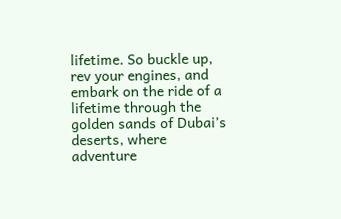lifetime. So buckle up, rev your engines, and embark on the ride of a lifetime through the golden sands of Dubai’s deserts, where adventure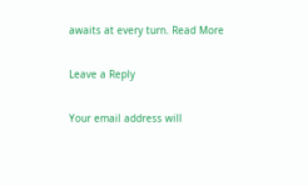awaits at every turn. Read More

Leave a Reply

Your email address will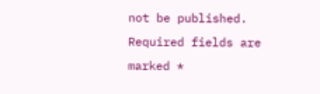not be published. Required fields are marked *